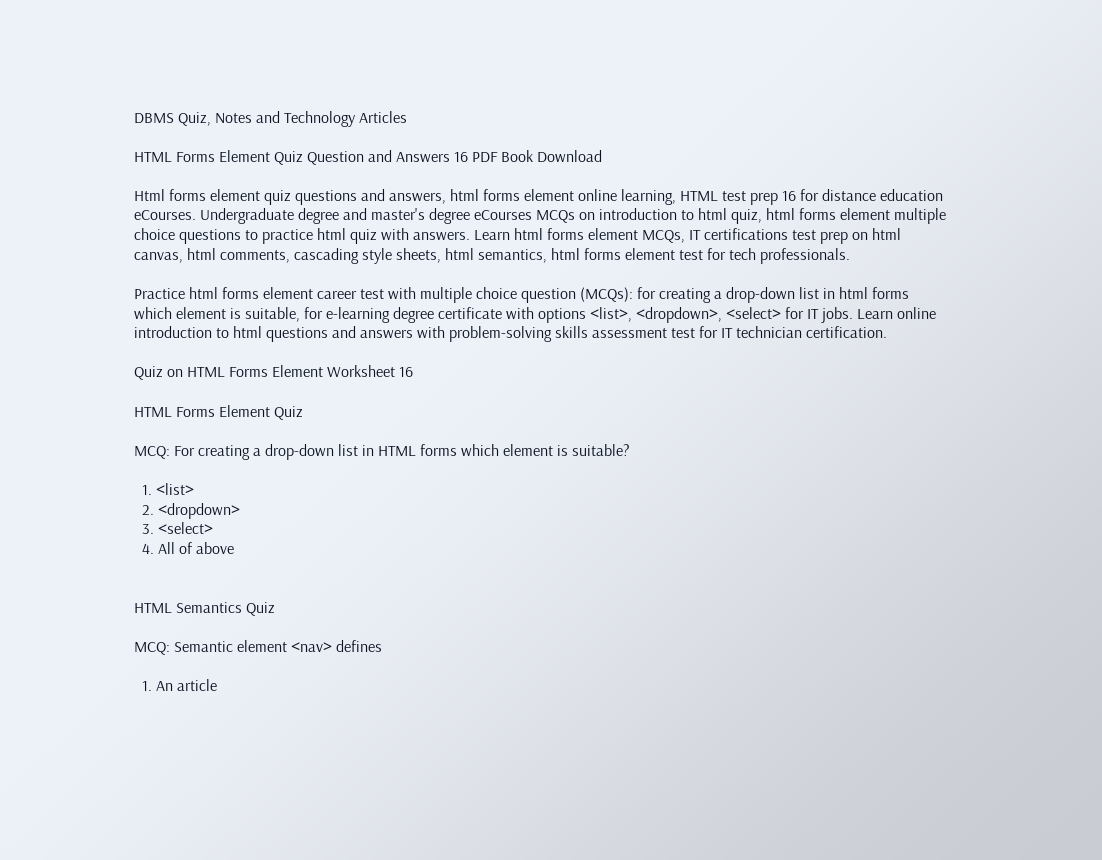DBMS Quiz, Notes and Technology Articles

HTML Forms Element Quiz Question and Answers 16 PDF Book Download

Html forms element quiz questions and answers, html forms element online learning, HTML test prep 16 for distance education eCourses. Undergraduate degree and master's degree eCourses MCQs on introduction to html quiz, html forms element multiple choice questions to practice html quiz with answers. Learn html forms element MCQs, IT certifications test prep on html canvas, html comments, cascading style sheets, html semantics, html forms element test for tech professionals.

Practice html forms element career test with multiple choice question (MCQs): for creating a drop-down list in html forms which element is suitable, for e-learning degree certificate with options <list>, <dropdown>, <select> for IT jobs. Learn online introduction to html questions and answers with problem-solving skills assessment test for IT technician certification.

Quiz on HTML Forms Element Worksheet 16

HTML Forms Element Quiz

MCQ: For creating a drop-down list in HTML forms which element is suitable?

  1. <list>
  2. <dropdown>
  3. <select>
  4. All of above


HTML Semantics Quiz

MCQ: Semantic element <nav> defines

  1. An article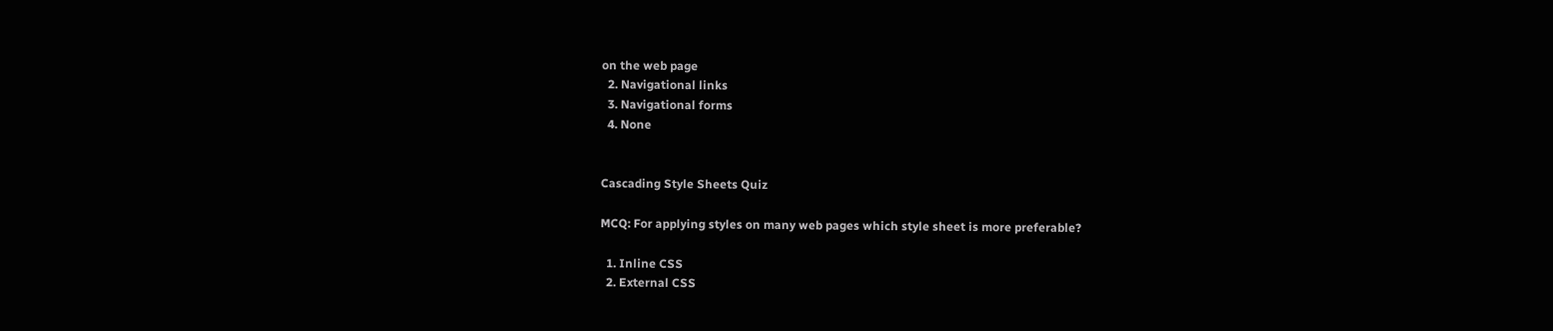on the web page
  2. Navigational links
  3. Navigational forms
  4. None


Cascading Style Sheets Quiz

MCQ: For applying styles on many web pages which style sheet is more preferable?

  1. Inline CSS
  2. External CSS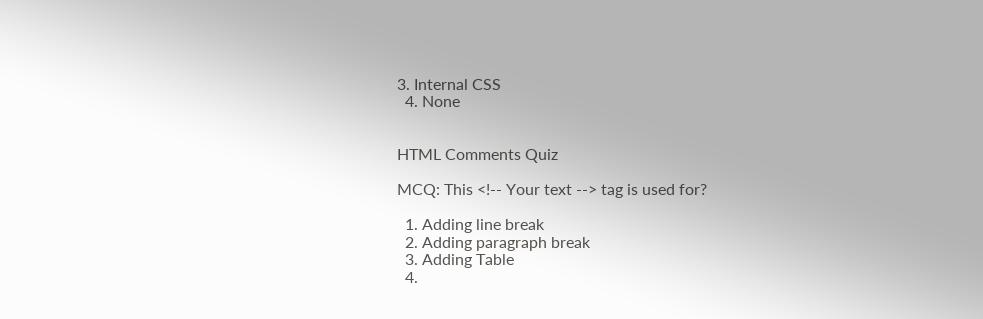3. Internal CSS
  4. None


HTML Comments Quiz

MCQ: This <!-- Your text --> tag is used for?

  1. Adding line break
  2. Adding paragraph break
  3. Adding Table
  4.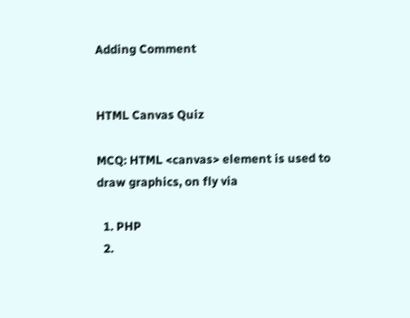Adding Comment


HTML Canvas Quiz

MCQ: HTML <canvas> element is used to draw graphics, on fly via

  1. PHP
  2.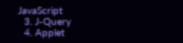JavaScript
  3. J-Query
  4. Applet